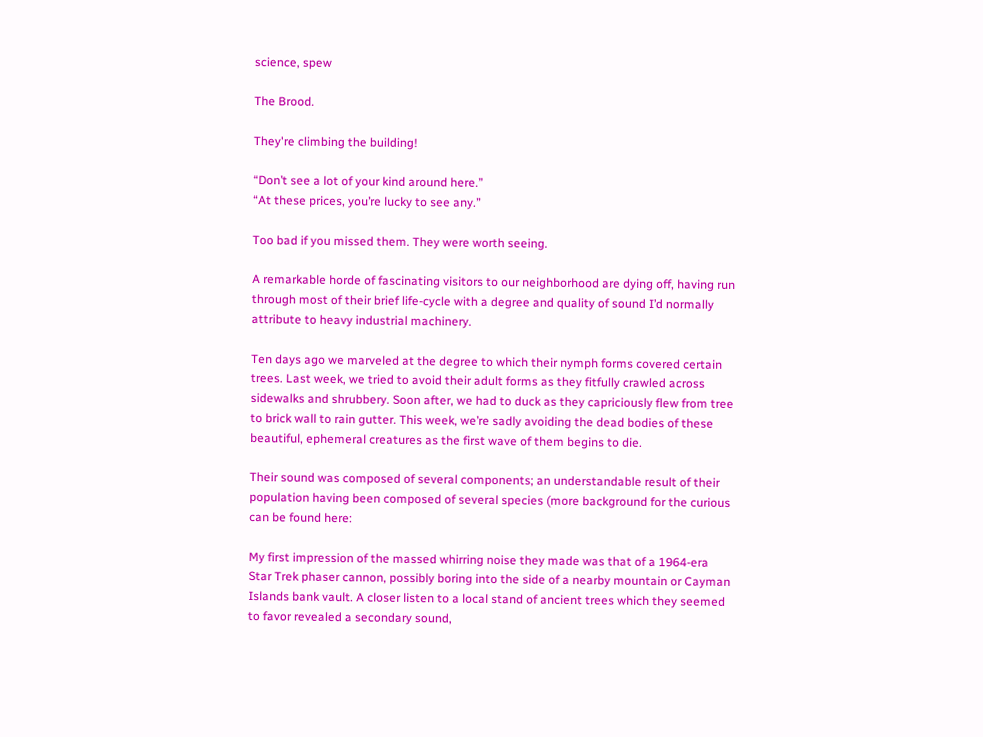science, spew

The Brood.

They're climbing the building!

“Don’t see a lot of your kind around here.”
“At these prices, you’re lucky to see any.”

Too bad if you missed them. They were worth seeing.

A remarkable horde of fascinating visitors to our neighborhood are dying off, having run through most of their brief life-cycle with a degree and quality of sound I’d normally attribute to heavy industrial machinery.

Ten days ago we marveled at the degree to which their nymph forms covered certain trees. Last week, we tried to avoid their adult forms as they fitfully crawled across sidewalks and shrubbery. Soon after, we had to duck as they capriciously flew from tree to brick wall to rain gutter. This week, we’re sadly avoiding the dead bodies of these beautiful, ephemeral creatures as the first wave of them begins to die.

Their sound was composed of several components; an understandable result of their population having been composed of several species (more background for the curious can be found here:

My first impression of the massed whirring noise they made was that of a 1964-era Star Trek phaser cannon, possibly boring into the side of a nearby mountain or Cayman Islands bank vault. A closer listen to a local stand of ancient trees which they seemed to favor revealed a secondary sound,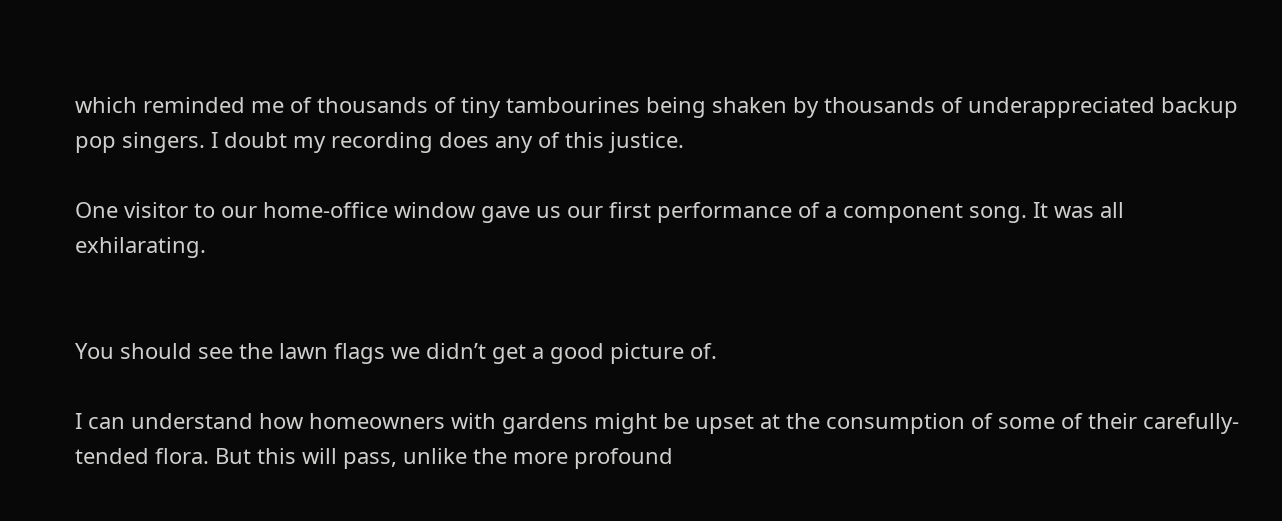which reminded me of thousands of tiny tambourines being shaken by thousands of underappreciated backup pop singers. I doubt my recording does any of this justice.

One visitor to our home-office window gave us our first performance of a component song. It was all exhilarating.


You should see the lawn flags we didn’t get a good picture of.

I can understand how homeowners with gardens might be upset at the consumption of some of their carefully-tended flora. But this will pass, unlike the more profound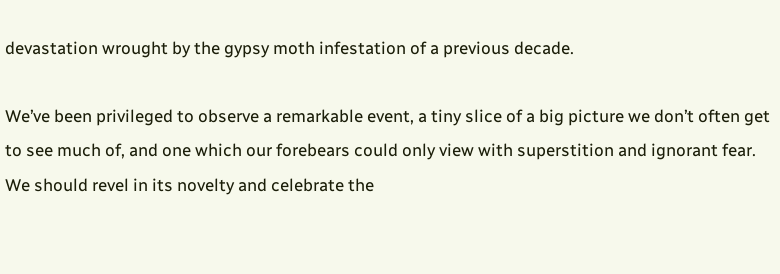devastation wrought by the gypsy moth infestation of a previous decade.

We’ve been privileged to observe a remarkable event, a tiny slice of a big picture we don’t often get to see much of, and one which our forebears could only view with superstition and ignorant fear. We should revel in its novelty and celebrate the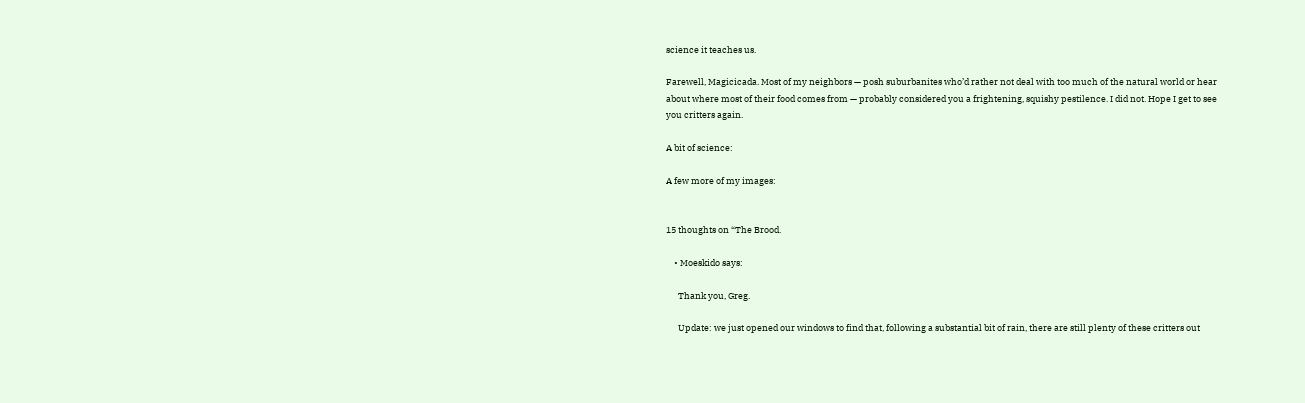science it teaches us.

Farewell, Magicicada. Most of my neighbors — posh suburbanites who’d rather not deal with too much of the natural world or hear about where most of their food comes from — probably considered you a frightening, squishy pestilence. I did not. Hope I get to see you critters again.

A bit of science:

A few more of my images:


15 thoughts on “The Brood.

    • Moeskido says:

      Thank you, Greg.

      Update: we just opened our windows to find that, following a substantial bit of rain, there are still plenty of these critters out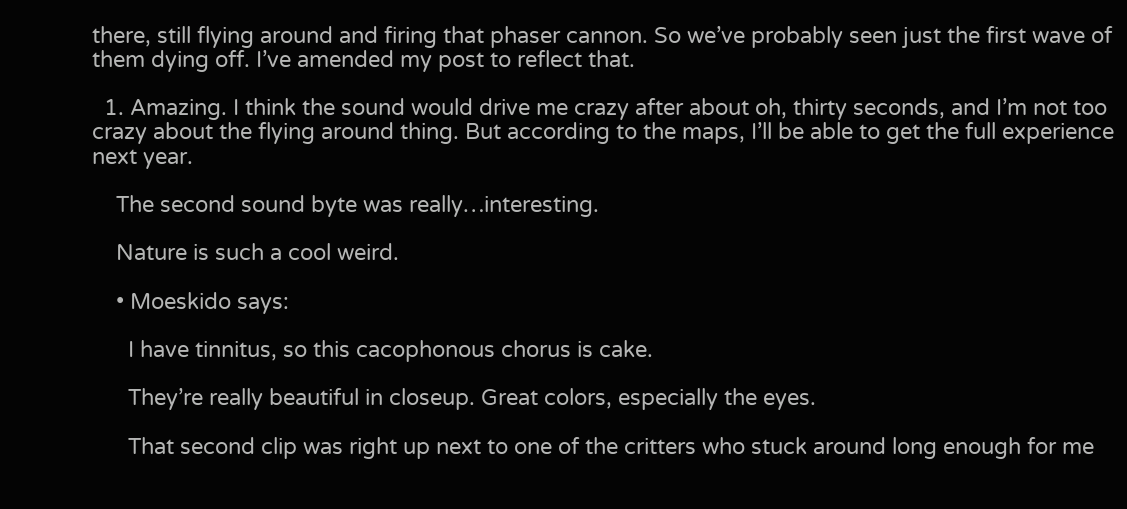there, still flying around and firing that phaser cannon. So we’ve probably seen just the first wave of them dying off. I’ve amended my post to reflect that.

  1. Amazing. I think the sound would drive me crazy after about oh, thirty seconds, and I’m not too crazy about the flying around thing. But according to the maps, I’ll be able to get the full experience next year.

    The second sound byte was really…interesting.

    Nature is such a cool weird.

    • Moeskido says:

      I have tinnitus, so this cacophonous chorus is cake.

      They’re really beautiful in closeup. Great colors, especially the eyes.

      That second clip was right up next to one of the critters who stuck around long enough for me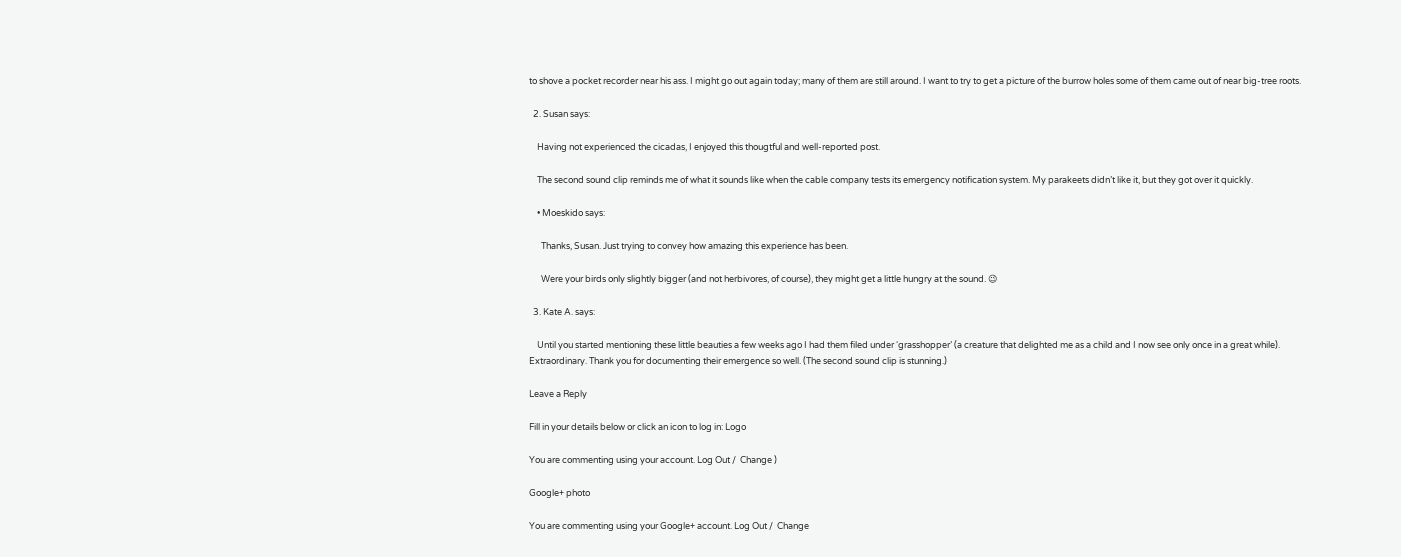to shove a pocket recorder near his ass. I might go out again today; many of them are still around. I want to try to get a picture of the burrow holes some of them came out of near big-tree roots.

  2. Susan says:

    Having not experienced the cicadas, I enjoyed this thougtful and well-reported post.

    The second sound clip reminds me of what it sounds like when the cable company tests its emergency notification system. My parakeets didn’t like it, but they got over it quickly.

    • Moeskido says:

      Thanks, Susan. Just trying to convey how amazing this experience has been.

      Were your birds only slightly bigger (and not herbivores, of course), they might get a little hungry at the sound. 😉

  3. Kate A. says:

    Until you started mentioning these little beauties a few weeks ago I had them filed under ‘grasshopper’ (a creature that delighted me as a child and I now see only once in a great while). Extraordinary. Thank you for documenting their emergence so well. (The second sound clip is stunning.)

Leave a Reply

Fill in your details below or click an icon to log in: Logo

You are commenting using your account. Log Out /  Change )

Google+ photo

You are commenting using your Google+ account. Log Out /  Change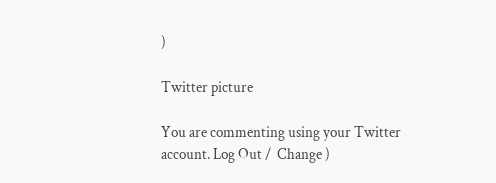)

Twitter picture

You are commenting using your Twitter account. Log Out /  Change )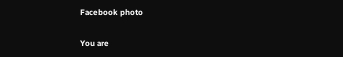Facebook photo

You are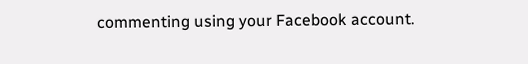commenting using your Facebook account.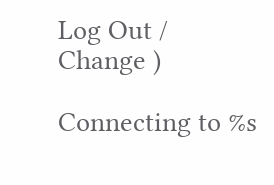Log Out /  Change )

Connecting to %s